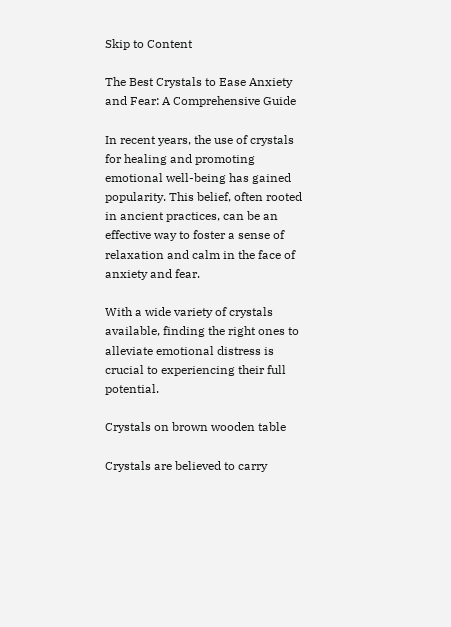Skip to Content

The Best Crystals to Ease Anxiety and Fear: A Comprehensive Guide

In recent years, the use of crystals for healing and promoting emotional well-being has gained popularity. This belief, often rooted in ancient practices, can be an effective way to foster a sense of relaxation and calm in the face of anxiety and fear.

With a wide variety of crystals available, finding the right ones to alleviate emotional distress is crucial to experiencing their full potential.

Crystals on brown wooden table

Crystals are believed to carry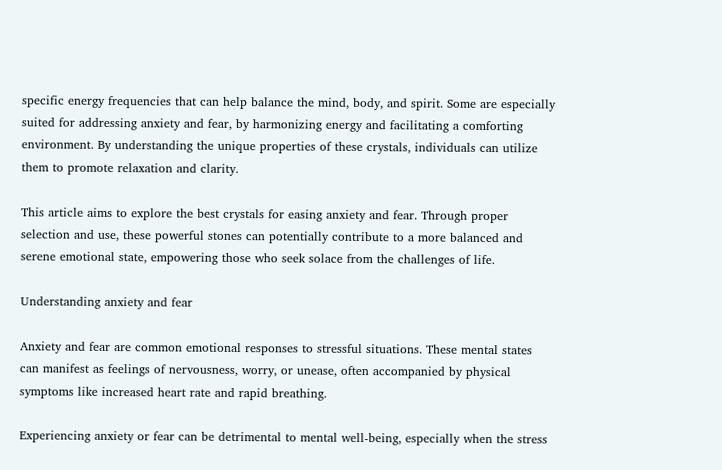specific energy frequencies that can help balance the mind, body, and spirit. Some are especially suited for addressing anxiety and fear, by harmonizing energy and facilitating a comforting environment. By understanding the unique properties of these crystals, individuals can utilize them to promote relaxation and clarity.

This article aims to explore the best crystals for easing anxiety and fear. Through proper selection and use, these powerful stones can potentially contribute to a more balanced and serene emotional state, empowering those who seek solace from the challenges of life.

Understanding anxiety and fear

Anxiety and fear are common emotional responses to stressful situations. These mental states can manifest as feelings of nervousness, worry, or unease, often accompanied by physical symptoms like increased heart rate and rapid breathing.

Experiencing anxiety or fear can be detrimental to mental well-being, especially when the stress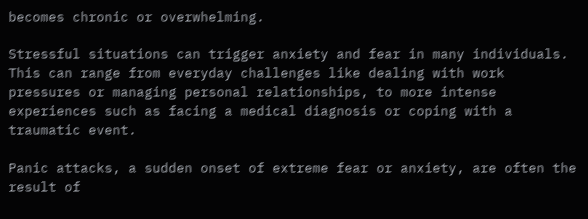becomes chronic or overwhelming.

Stressful situations can trigger anxiety and fear in many individuals. This can range from everyday challenges like dealing with work pressures or managing personal relationships, to more intense experiences such as facing a medical diagnosis or coping with a traumatic event.

Panic attacks, a sudden onset of extreme fear or anxiety, are often the result of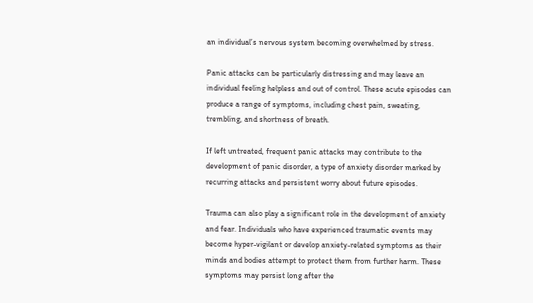an individual’s nervous system becoming overwhelmed by stress.

Panic attacks can be particularly distressing and may leave an individual feeling helpless and out of control. These acute episodes can produce a range of symptoms, including chest pain, sweating, trembling, and shortness of breath.

If left untreated, frequent panic attacks may contribute to the development of panic disorder, a type of anxiety disorder marked by recurring attacks and persistent worry about future episodes.

Trauma can also play a significant role in the development of anxiety and fear. Individuals who have experienced traumatic events may become hyper-vigilant or develop anxiety-related symptoms as their minds and bodies attempt to protect them from further harm. These symptoms may persist long after the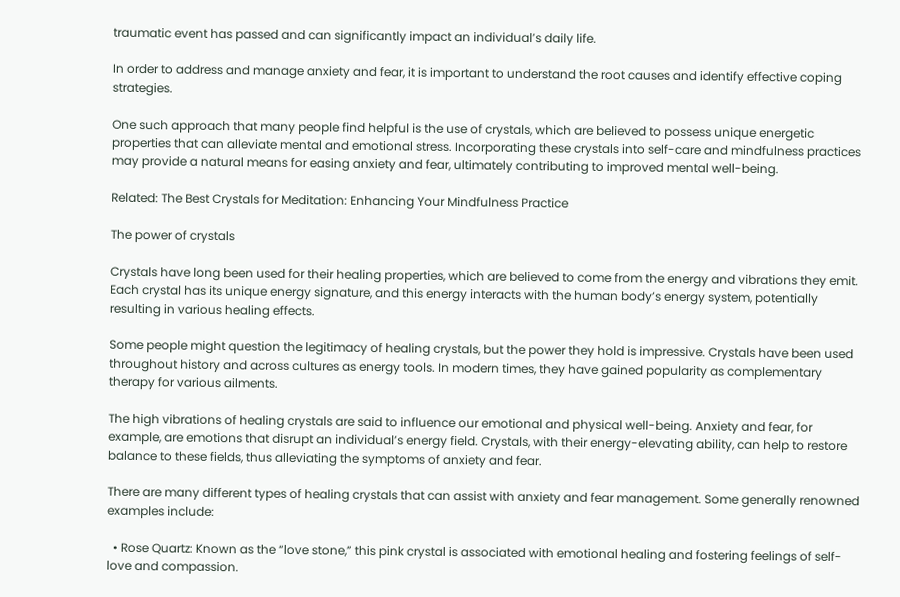traumatic event has passed and can significantly impact an individual’s daily life.

In order to address and manage anxiety and fear, it is important to understand the root causes and identify effective coping strategies.

One such approach that many people find helpful is the use of crystals, which are believed to possess unique energetic properties that can alleviate mental and emotional stress. Incorporating these crystals into self-care and mindfulness practices may provide a natural means for easing anxiety and fear, ultimately contributing to improved mental well-being.

Related: The Best Crystals for Meditation: Enhancing Your Mindfulness Practice

The power of crystals

Crystals have long been used for their healing properties, which are believed to come from the energy and vibrations they emit. Each crystal has its unique energy signature, and this energy interacts with the human body’s energy system, potentially resulting in various healing effects.

Some people might question the legitimacy of healing crystals, but the power they hold is impressive. Crystals have been used throughout history and across cultures as energy tools. In modern times, they have gained popularity as complementary therapy for various ailments.

The high vibrations of healing crystals are said to influence our emotional and physical well-being. Anxiety and fear, for example, are emotions that disrupt an individual’s energy field. Crystals, with their energy-elevating ability, can help to restore balance to these fields, thus alleviating the symptoms of anxiety and fear.

There are many different types of healing crystals that can assist with anxiety and fear management. Some generally renowned examples include:

  • Rose Quartz: Known as the “love stone,” this pink crystal is associated with emotional healing and fostering feelings of self-love and compassion.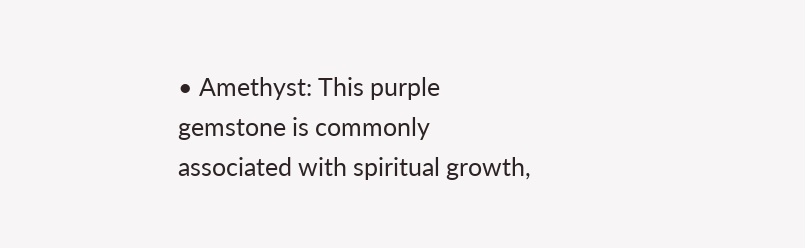• Amethyst: This purple gemstone is commonly associated with spiritual growth,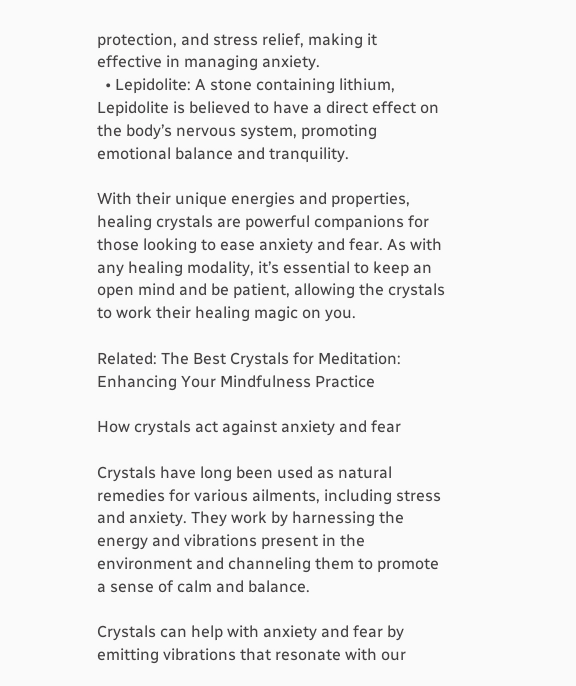protection, and stress relief, making it effective in managing anxiety.
  • Lepidolite: A stone containing lithium, Lepidolite is believed to have a direct effect on the body’s nervous system, promoting emotional balance and tranquility.

With their unique energies and properties, healing crystals are powerful companions for those looking to ease anxiety and fear. As with any healing modality, it’s essential to keep an open mind and be patient, allowing the crystals to work their healing magic on you.

Related: The Best Crystals for Meditation: Enhancing Your Mindfulness Practice

How crystals act against anxiety and fear

Crystals have long been used as natural remedies for various ailments, including stress and anxiety. They work by harnessing the energy and vibrations present in the environment and channeling them to promote a sense of calm and balance.

Crystals can help with anxiety and fear by emitting vibrations that resonate with our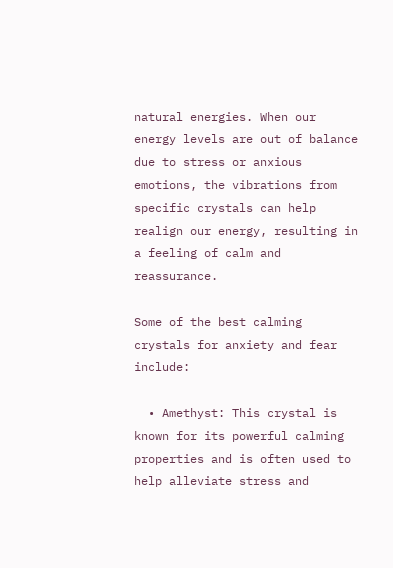natural energies. When our energy levels are out of balance due to stress or anxious emotions, the vibrations from specific crystals can help realign our energy, resulting in a feeling of calm and reassurance.

Some of the best calming crystals for anxiety and fear include:

  • Amethyst: This crystal is known for its powerful calming properties and is often used to help alleviate stress and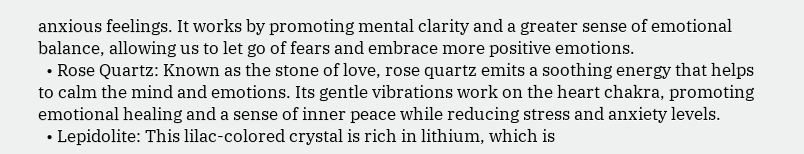anxious feelings. It works by promoting mental clarity and a greater sense of emotional balance, allowing us to let go of fears and embrace more positive emotions.
  • Rose Quartz: Known as the stone of love, rose quartz emits a soothing energy that helps to calm the mind and emotions. Its gentle vibrations work on the heart chakra, promoting emotional healing and a sense of inner peace while reducing stress and anxiety levels.
  • Lepidolite: This lilac-colored crystal is rich in lithium, which is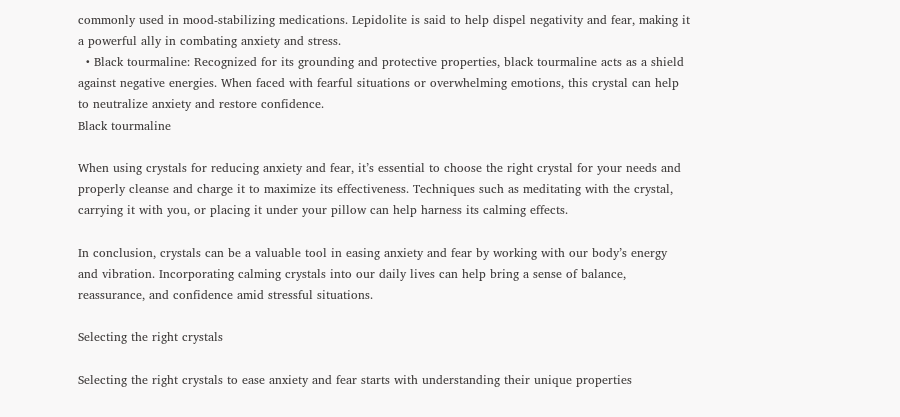commonly used in mood-stabilizing medications. Lepidolite is said to help dispel negativity and fear, making it a powerful ally in combating anxiety and stress.
  • Black tourmaline: Recognized for its grounding and protective properties, black tourmaline acts as a shield against negative energies. When faced with fearful situations or overwhelming emotions, this crystal can help to neutralize anxiety and restore confidence.
Black tourmaline

When using crystals for reducing anxiety and fear, it’s essential to choose the right crystal for your needs and properly cleanse and charge it to maximize its effectiveness. Techniques such as meditating with the crystal, carrying it with you, or placing it under your pillow can help harness its calming effects.

In conclusion, crystals can be a valuable tool in easing anxiety and fear by working with our body’s energy and vibration. Incorporating calming crystals into our daily lives can help bring a sense of balance, reassurance, and confidence amid stressful situations.

Selecting the right crystals

Selecting the right crystals to ease anxiety and fear starts with understanding their unique properties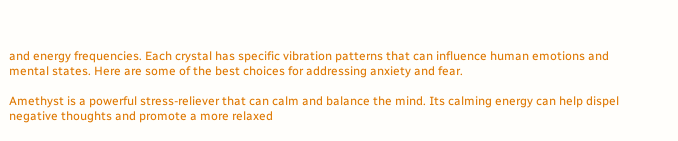and energy frequencies. Each crystal has specific vibration patterns that can influence human emotions and mental states. Here are some of the best choices for addressing anxiety and fear.

Amethyst is a powerful stress-reliever that can calm and balance the mind. Its calming energy can help dispel negative thoughts and promote a more relaxed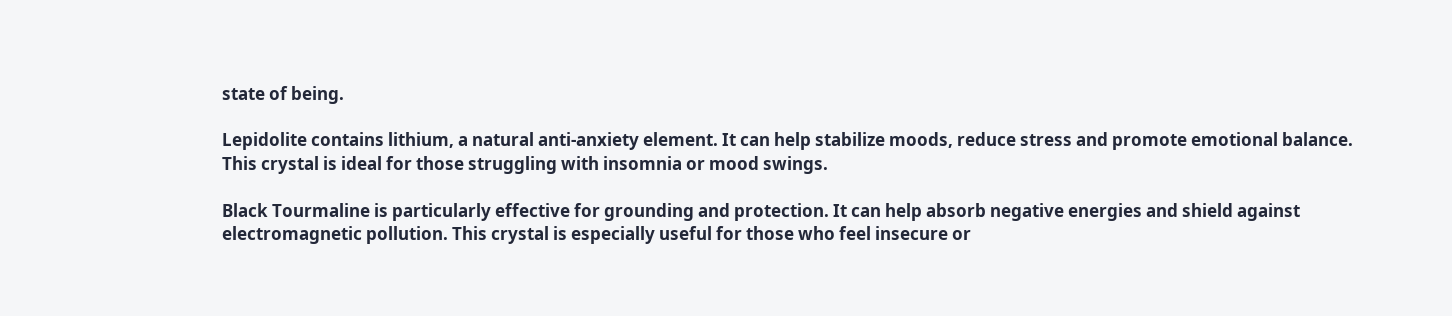state of being.

Lepidolite contains lithium, a natural anti-anxiety element. It can help stabilize moods, reduce stress and promote emotional balance. This crystal is ideal for those struggling with insomnia or mood swings.

Black Tourmaline is particularly effective for grounding and protection. It can help absorb negative energies and shield against electromagnetic pollution. This crystal is especially useful for those who feel insecure or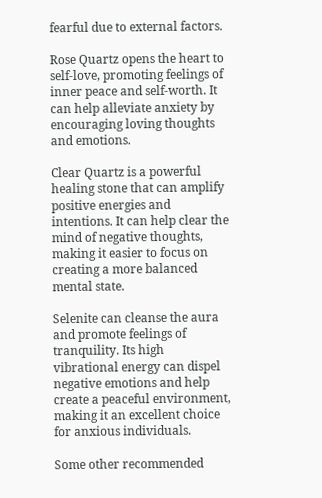fearful due to external factors.

Rose Quartz opens the heart to self-love, promoting feelings of inner peace and self-worth. It can help alleviate anxiety by encouraging loving thoughts and emotions.

Clear Quartz is a powerful healing stone that can amplify positive energies and intentions. It can help clear the mind of negative thoughts, making it easier to focus on creating a more balanced mental state.

Selenite can cleanse the aura and promote feelings of tranquility. Its high vibrational energy can dispel negative emotions and help create a peaceful environment, making it an excellent choice for anxious individuals.

Some other recommended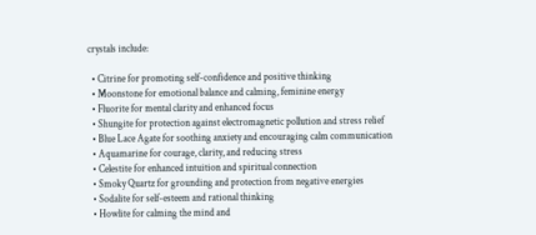crystals include:

  • Citrine for promoting self-confidence and positive thinking
  • Moonstone for emotional balance and calming, feminine energy
  • Fluorite for mental clarity and enhanced focus
  • Shungite for protection against electromagnetic pollution and stress relief
  • Blue Lace Agate for soothing anxiety and encouraging calm communication
  • Aquamarine for courage, clarity, and reducing stress
  • Celestite for enhanced intuition and spiritual connection
  • Smoky Quartz for grounding and protection from negative energies
  • Sodalite for self-esteem and rational thinking
  • Howlite for calming the mind and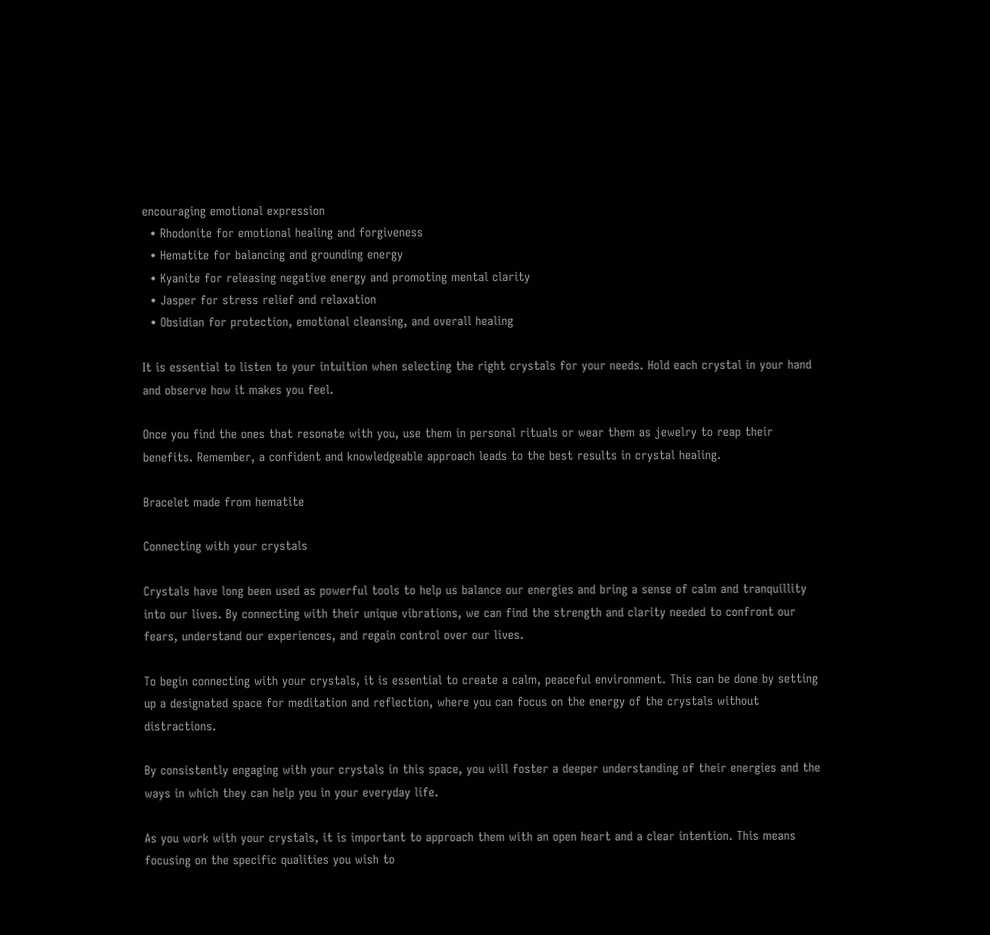encouraging emotional expression
  • Rhodonite for emotional healing and forgiveness
  • Hematite for balancing and grounding energy
  • Kyanite for releasing negative energy and promoting mental clarity
  • Jasper for stress relief and relaxation
  • Obsidian for protection, emotional cleansing, and overall healing

It is essential to listen to your intuition when selecting the right crystals for your needs. Hold each crystal in your hand and observe how it makes you feel.

Once you find the ones that resonate with you, use them in personal rituals or wear them as jewelry to reap their benefits. Remember, a confident and knowledgeable approach leads to the best results in crystal healing.

Bracelet made from hematite

Connecting with your crystals

Crystals have long been used as powerful tools to help us balance our energies and bring a sense of calm and tranquillity into our lives. By connecting with their unique vibrations, we can find the strength and clarity needed to confront our fears, understand our experiences, and regain control over our lives.

To begin connecting with your crystals, it is essential to create a calm, peaceful environment. This can be done by setting up a designated space for meditation and reflection, where you can focus on the energy of the crystals without distractions.

By consistently engaging with your crystals in this space, you will foster a deeper understanding of their energies and the ways in which they can help you in your everyday life.

As you work with your crystals, it is important to approach them with an open heart and a clear intention. This means focusing on the specific qualities you wish to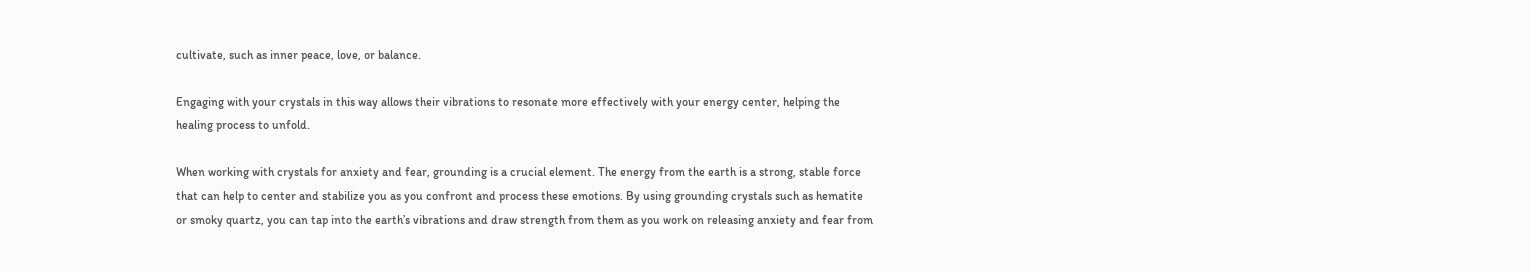cultivate, such as inner peace, love, or balance.

Engaging with your crystals in this way allows their vibrations to resonate more effectively with your energy center, helping the healing process to unfold.

When working with crystals for anxiety and fear, grounding is a crucial element. The energy from the earth is a strong, stable force that can help to center and stabilize you as you confront and process these emotions. By using grounding crystals such as hematite or smoky quartz, you can tap into the earth’s vibrations and draw strength from them as you work on releasing anxiety and fear from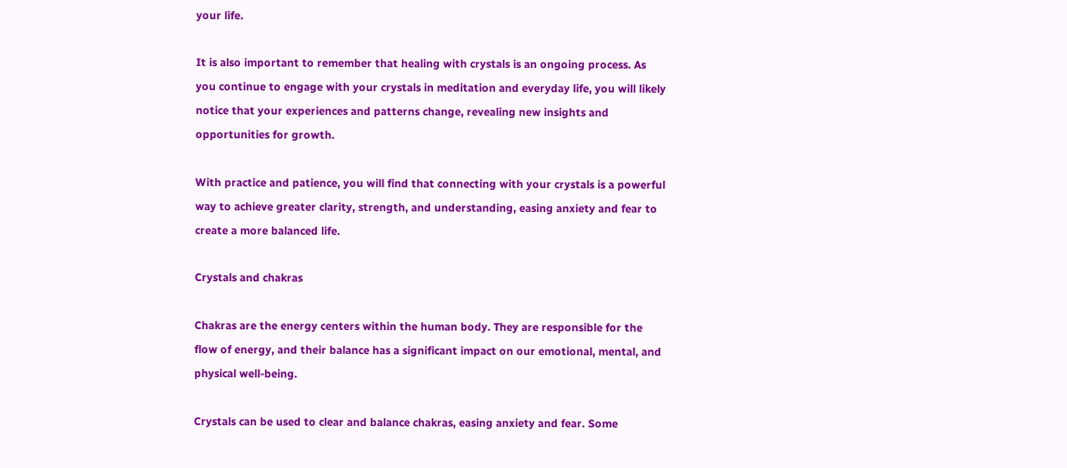your life.

It is also important to remember that healing with crystals is an ongoing process. As you continue to engage with your crystals in meditation and everyday life, you will likely notice that your experiences and patterns change, revealing new insights and opportunities for growth.

With practice and patience, you will find that connecting with your crystals is a powerful way to achieve greater clarity, strength, and understanding, easing anxiety and fear to create a more balanced life.

Crystals and chakras

Chakras are the energy centers within the human body. They are responsible for the flow of energy, and their balance has a significant impact on our emotional, mental, and physical well-being.

Crystals can be used to clear and balance chakras, easing anxiety and fear. Some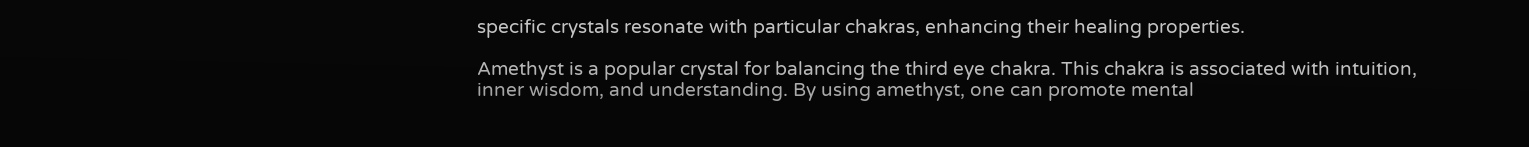specific crystals resonate with particular chakras, enhancing their healing properties.

Amethyst is a popular crystal for balancing the third eye chakra. This chakra is associated with intuition, inner wisdom, and understanding. By using amethyst, one can promote mental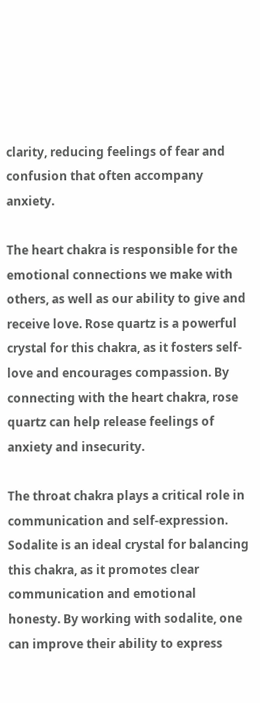clarity, reducing feelings of fear and confusion that often accompany anxiety.

The heart chakra is responsible for the emotional connections we make with others, as well as our ability to give and receive love. Rose quartz is a powerful crystal for this chakra, as it fosters self-love and encourages compassion. By connecting with the heart chakra, rose quartz can help release feelings of anxiety and insecurity.

The throat chakra plays a critical role in communication and self-expression. Sodalite is an ideal crystal for balancing this chakra, as it promotes clear communication and emotional honesty. By working with sodalite, one can improve their ability to express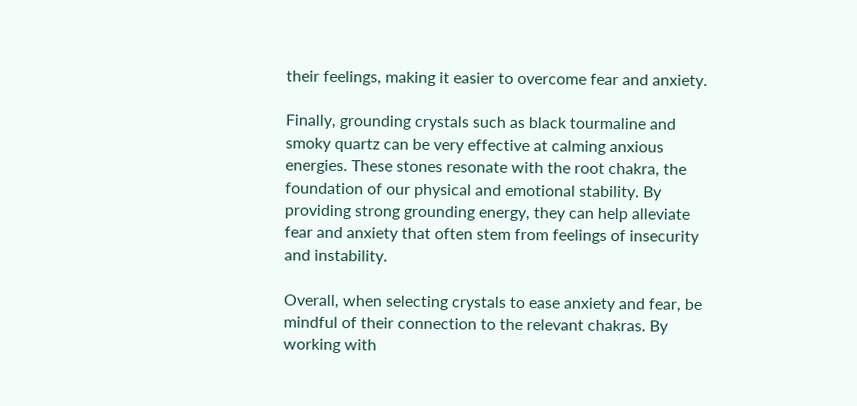their feelings, making it easier to overcome fear and anxiety.

Finally, grounding crystals such as black tourmaline and smoky quartz can be very effective at calming anxious energies. These stones resonate with the root chakra, the foundation of our physical and emotional stability. By providing strong grounding energy, they can help alleviate fear and anxiety that often stem from feelings of insecurity and instability.

Overall, when selecting crystals to ease anxiety and fear, be mindful of their connection to the relevant chakras. By working with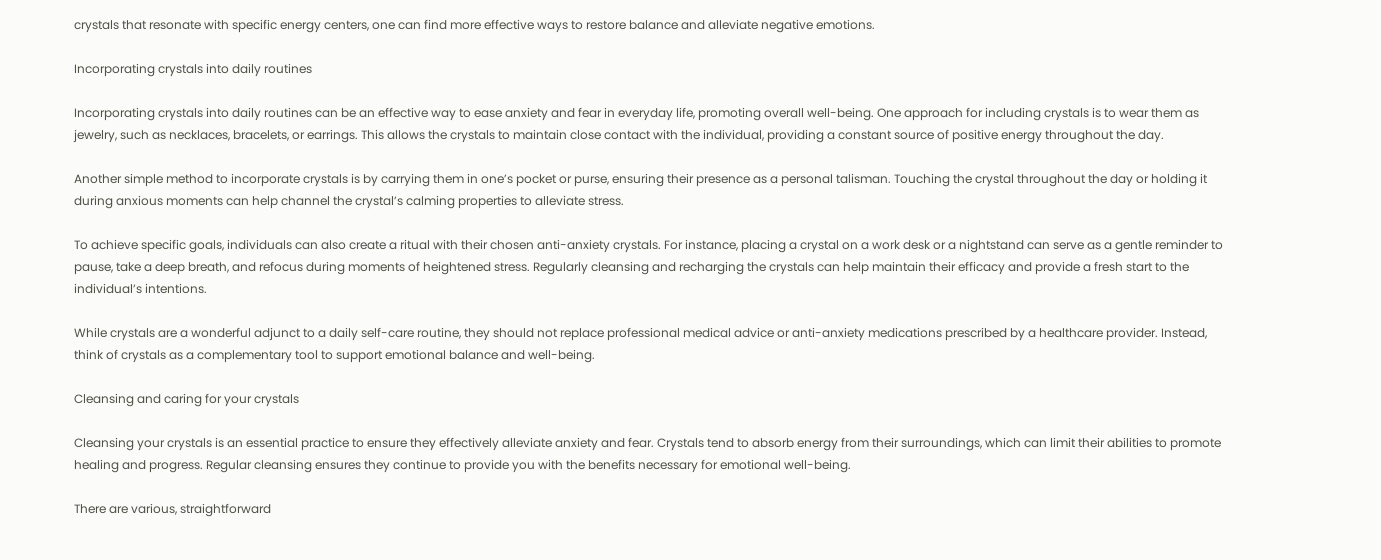crystals that resonate with specific energy centers, one can find more effective ways to restore balance and alleviate negative emotions.

Incorporating crystals into daily routines

Incorporating crystals into daily routines can be an effective way to ease anxiety and fear in everyday life, promoting overall well-being. One approach for including crystals is to wear them as jewelry, such as necklaces, bracelets, or earrings. This allows the crystals to maintain close contact with the individual, providing a constant source of positive energy throughout the day.

Another simple method to incorporate crystals is by carrying them in one’s pocket or purse, ensuring their presence as a personal talisman. Touching the crystal throughout the day or holding it during anxious moments can help channel the crystal’s calming properties to alleviate stress.

To achieve specific goals, individuals can also create a ritual with their chosen anti-anxiety crystals. For instance, placing a crystal on a work desk or a nightstand can serve as a gentle reminder to pause, take a deep breath, and refocus during moments of heightened stress. Regularly cleansing and recharging the crystals can help maintain their efficacy and provide a fresh start to the individual’s intentions.

While crystals are a wonderful adjunct to a daily self-care routine, they should not replace professional medical advice or anti-anxiety medications prescribed by a healthcare provider. Instead, think of crystals as a complementary tool to support emotional balance and well-being.

Cleansing and caring for your crystals

Cleansing your crystals is an essential practice to ensure they effectively alleviate anxiety and fear. Crystals tend to absorb energy from their surroundings, which can limit their abilities to promote healing and progress. Regular cleansing ensures they continue to provide you with the benefits necessary for emotional well-being.

There are various, straightforward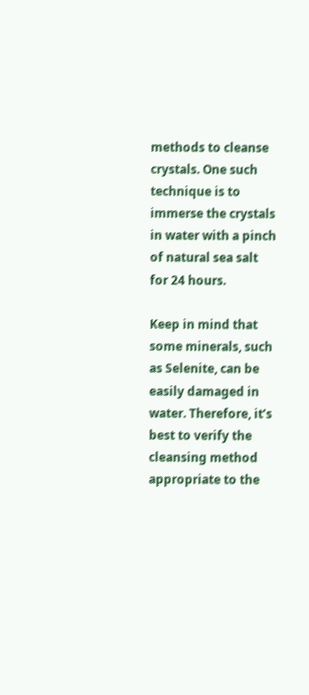methods to cleanse crystals. One such technique is to immerse the crystals in water with a pinch of natural sea salt for 24 hours.

Keep in mind that some minerals, such as Selenite, can be easily damaged in water. Therefore, it’s best to verify the cleansing method appropriate to the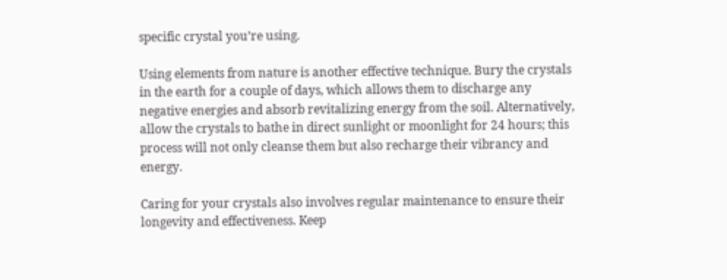specific crystal you’re using.

Using elements from nature is another effective technique. Bury the crystals in the earth for a couple of days, which allows them to discharge any negative energies and absorb revitalizing energy from the soil. Alternatively, allow the crystals to bathe in direct sunlight or moonlight for 24 hours; this process will not only cleanse them but also recharge their vibrancy and energy.

Caring for your crystals also involves regular maintenance to ensure their longevity and effectiveness. Keep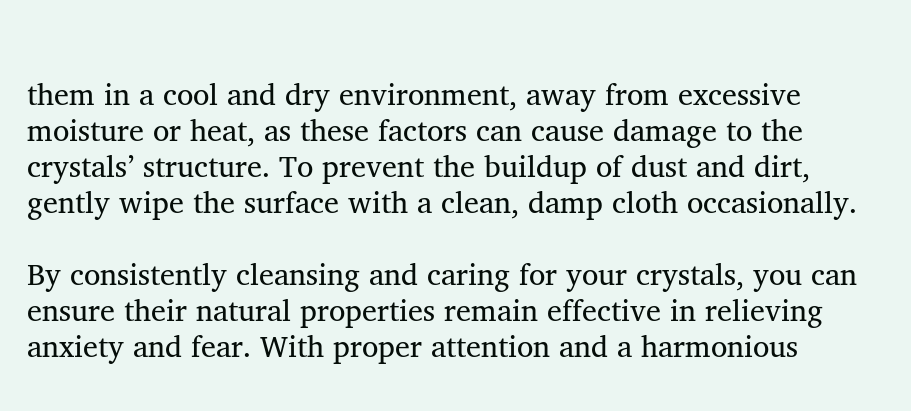them in a cool and dry environment, away from excessive moisture or heat, as these factors can cause damage to the crystals’ structure. To prevent the buildup of dust and dirt, gently wipe the surface with a clean, damp cloth occasionally.

By consistently cleansing and caring for your crystals, you can ensure their natural properties remain effective in relieving anxiety and fear. With proper attention and a harmonious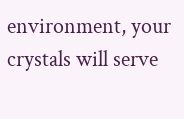environment, your crystals will serve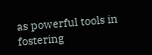as powerful tools in fostering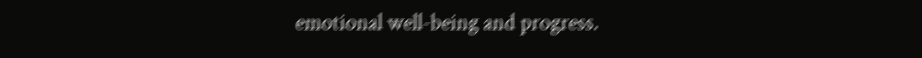emotional well-being and progress.